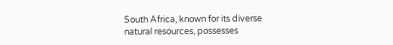South Africa, known for its diverse natural resources, possesses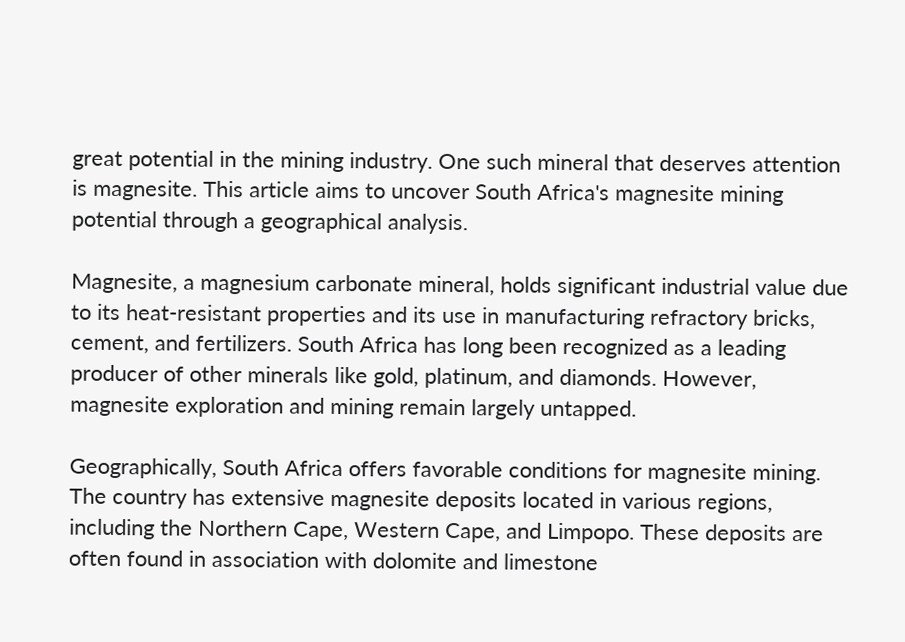great potential in the mining industry. One such mineral that deserves attention is magnesite. This article aims to uncover South Africa's magnesite mining potential through a geographical analysis.

Magnesite, a magnesium carbonate mineral, holds significant industrial value due to its heat-resistant properties and its use in manufacturing refractory bricks, cement, and fertilizers. South Africa has long been recognized as a leading producer of other minerals like gold, platinum, and diamonds. However, magnesite exploration and mining remain largely untapped.

Geographically, South Africa offers favorable conditions for magnesite mining. The country has extensive magnesite deposits located in various regions, including the Northern Cape, Western Cape, and Limpopo. These deposits are often found in association with dolomite and limestone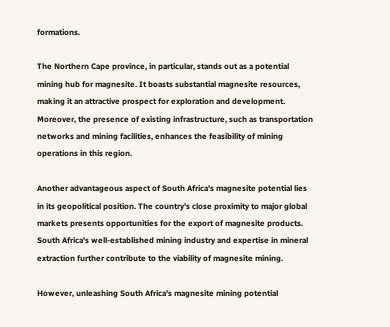formations.

The Northern Cape province, in particular, stands out as a potential mining hub for magnesite. It boasts substantial magnesite resources, making it an attractive prospect for exploration and development. Moreover, the presence of existing infrastructure, such as transportation networks and mining facilities, enhances the feasibility of mining operations in this region.

Another advantageous aspect of South Africa's magnesite potential lies in its geopolitical position. The country's close proximity to major global markets presents opportunities for the export of magnesite products. South Africa's well-established mining industry and expertise in mineral extraction further contribute to the viability of magnesite mining.

However, unleashing South Africa's magnesite mining potential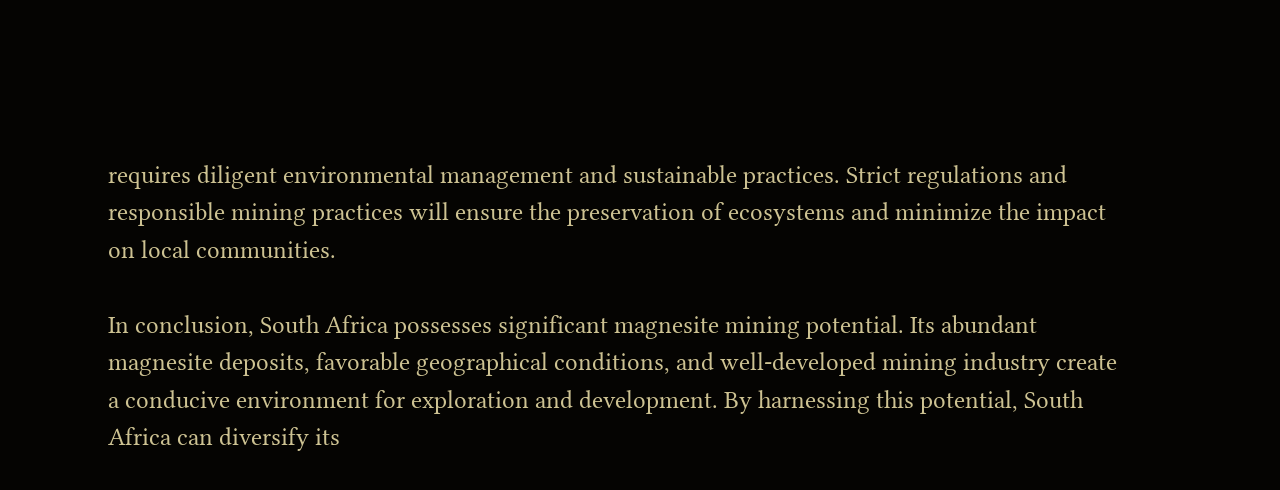requires diligent environmental management and sustainable practices. Strict regulations and responsible mining practices will ensure the preservation of ecosystems and minimize the impact on local communities.

In conclusion, South Africa possesses significant magnesite mining potential. Its abundant magnesite deposits, favorable geographical conditions, and well-developed mining industry create a conducive environment for exploration and development. By harnessing this potential, South Africa can diversify its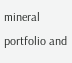mineral portfolio and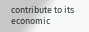contribute to its economic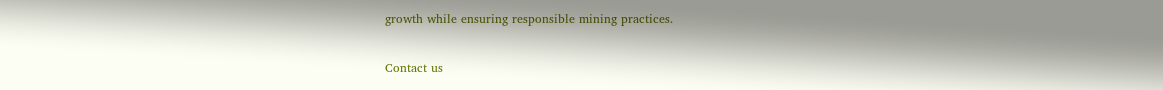growth while ensuring responsible mining practices.

Contact us